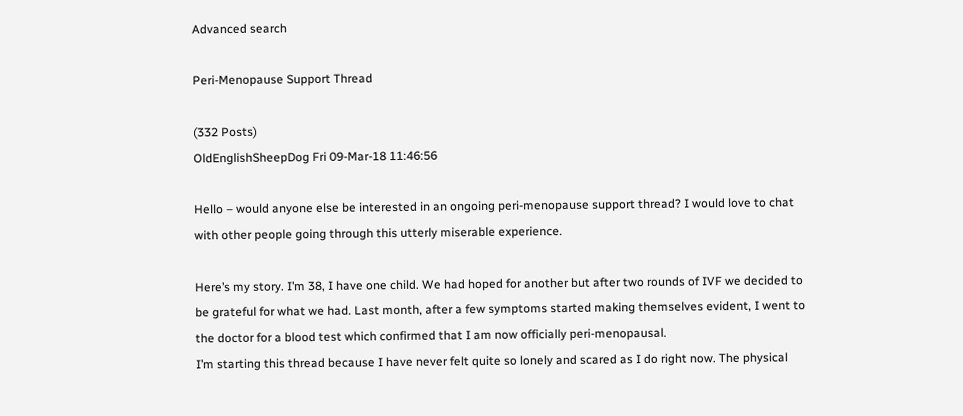Advanced search

Peri-Menopause Support Thread

(332 Posts)
OldEnglishSheepDog Fri 09-Mar-18 11:46:56

Hello – would anyone else be interested in an ongoing peri-menopause support thread? I would love to chat with other people going through this utterly miserable experience.

Here’s my story. I’m 38, I have one child. We had hoped for another but after two rounds of IVF we decided to be grateful for what we had. Last month, after a few symptoms started making themselves evident, I went to the doctor for a blood test which confirmed that I am now officially peri-menopausal.
I’m starting this thread because I have never felt quite so lonely and scared as I do right now. The physical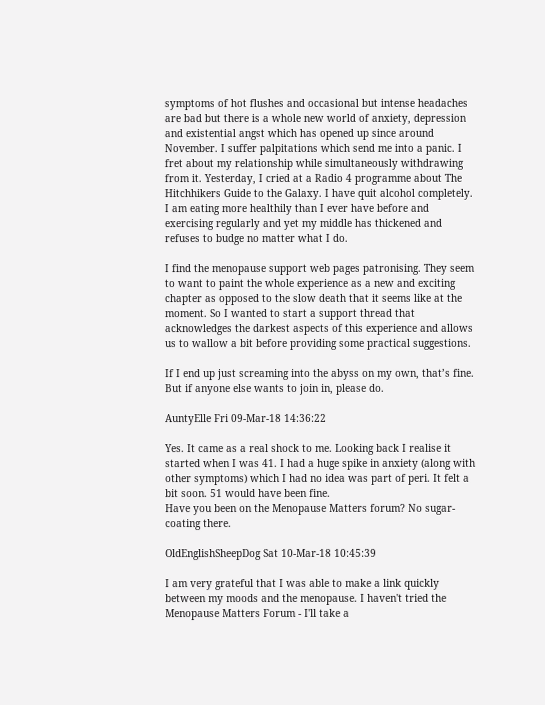symptoms of hot flushes and occasional but intense headaches are bad but there is a whole new world of anxiety, depression and existential angst which has opened up since around November. I suffer palpitations which send me into a panic. I fret about my relationship while simultaneously withdrawing from it. Yesterday, I cried at a Radio 4 programme about The Hitchhikers Guide to the Galaxy. I have quit alcohol completely. I am eating more healthily than I ever have before and exercising regularly and yet my middle has thickened and refuses to budge no matter what I do.

I find the menopause support web pages patronising. They seem to want to paint the whole experience as a new and exciting chapter as opposed to the slow death that it seems like at the moment. So I wanted to start a support thread that acknowledges the darkest aspects of this experience and allows us to wallow a bit before providing some practical suggestions.

If I end up just screaming into the abyss on my own, that’s fine. But if anyone else wants to join in, please do.

AuntyElle Fri 09-Mar-18 14:36:22

Yes. It came as a real shock to me. Looking back I realise it started when I was 41. I had a huge spike in anxiety (along with other symptoms) which I had no idea was part of peri. It felt a bit soon. 51 would have been fine.
Have you been on the Menopause Matters forum? No sugar-coating there.

OldEnglishSheepDog Sat 10-Mar-18 10:45:39

I am very grateful that I was able to make a link quickly between my moods and the menopause. I haven't tried the Menopause Matters Forum - I'll take a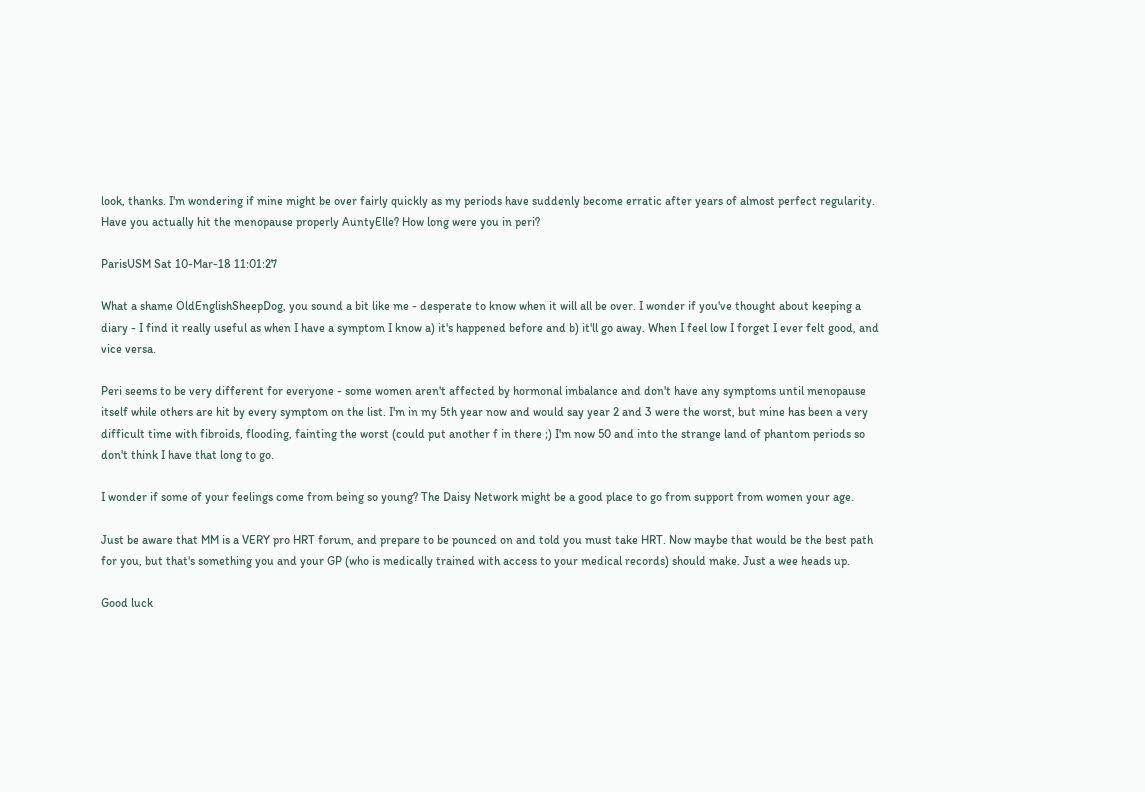look, thanks. I'm wondering if mine might be over fairly quickly as my periods have suddenly become erratic after years of almost perfect regularity. Have you actually hit the menopause properly AuntyElle? How long were you in peri?

ParisUSM Sat 10-Mar-18 11:01:27

What a shame OldEnglishSheepDog, you sound a bit like me - desperate to know when it will all be over. I wonder if you've thought about keeping a diary - I find it really useful as when I have a symptom I know a) it's happened before and b) it'll go away. When I feel low I forget I ever felt good, and vice versa.

Peri seems to be very different for everyone - some women aren't affected by hormonal imbalance and don't have any symptoms until menopause itself while others are hit by every symptom on the list. I'm in my 5th year now and would say year 2 and 3 were the worst, but mine has been a very difficult time with fibroids, flooding, fainting the worst (could put another f in there ;) I'm now 50 and into the strange land of phantom periods so don't think I have that long to go.

I wonder if some of your feelings come from being so young? The Daisy Network might be a good place to go from support from women your age.

Just be aware that MM is a VERY pro HRT forum, and prepare to be pounced on and told you must take HRT. Now maybe that would be the best path for you, but that's something you and your GP (who is medically trained with access to your medical records) should make. Just a wee heads up.

Good luck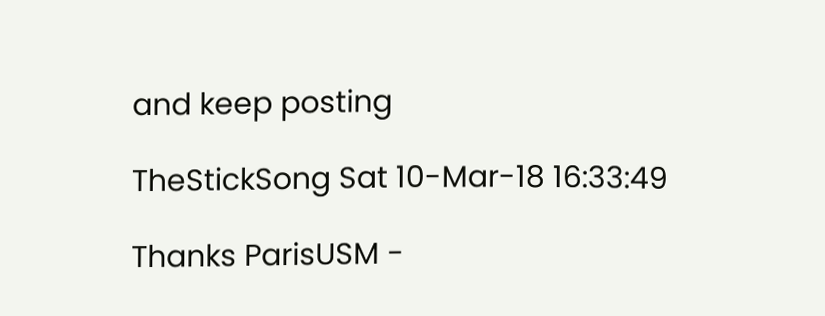and keep posting

TheStickSong Sat 10-Mar-18 16:33:49

Thanks ParisUSM -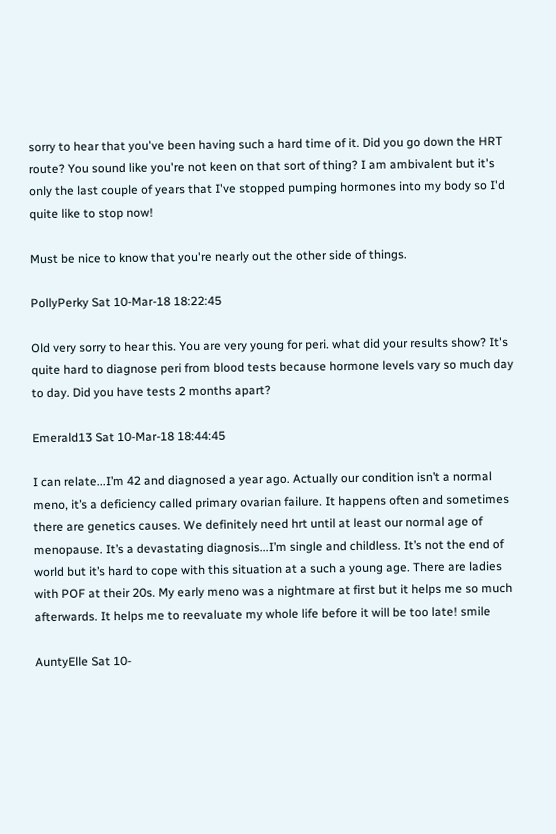sorry to hear that you've been having such a hard time of it. Did you go down the HRT route? You sound like you're not keen on that sort of thing? I am ambivalent but it's only the last couple of years that I've stopped pumping hormones into my body so I'd quite like to stop now!

Must be nice to know that you're nearly out the other side of things.

PollyPerky Sat 10-Mar-18 18:22:45

Old very sorry to hear this. You are very young for peri. what did your results show? It's quite hard to diagnose peri from blood tests because hormone levels vary so much day to day. Did you have tests 2 months apart?

Emerald13 Sat 10-Mar-18 18:44:45

I can relate...I’m 42 and diagnosed a year ago. Actually our condition isn’t a normal meno, it’s a deficiency called primary ovarian failure. It happens often and sometimes there are genetics causes. We definitely need hrt until at least our normal age of menopause. It’s a devastating diagnosis...I’m single and childless. It’s not the end of world but it’s hard to cope with this situation at a such a young age. There are ladies with POF at their 20s. My early meno was a nightmare at first but it helps me so much afterwards. It helps me to reevaluate my whole life before it will be too late! smile

AuntyElle Sat 10-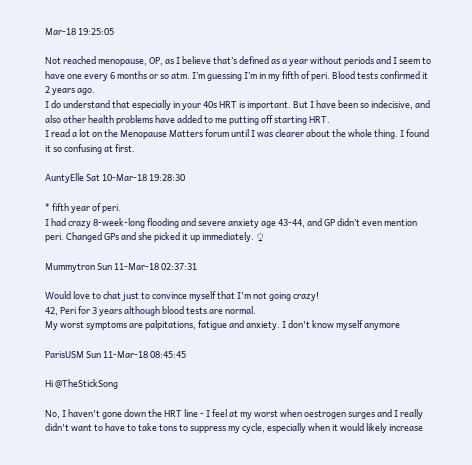Mar-18 19:25:05

Not reached menopause, OP, as I believe that’s defined as a year without periods and I seem to have one every 6 months or so atm. I’m guessing I’m in my fifth of peri. Blood tests confirmed it 2 years ago.
I do understand that especially in your 40s HRT is important. But I have been so indecisive, and also other health problems have added to me putting off starting HRT.
I read a lot on the Menopause Matters forum until I was clearer about the whole thing. I found it so confusing at first.

AuntyElle Sat 10-Mar-18 19:28:30

* fifth year of peri.
I had crazy 8-week-long flooding and severe anxiety age 43-44, and GP didn’t even mention peri. Changed GPs and she picked it up immediately. ♀

Mummytron Sun 11-Mar-18 02:37:31

Would love to chat just to convince myself that I'm not going crazy!
42, Peri for 3 years although blood tests are normal.
My worst symptoms are palpitations, fatigue and anxiety. I don't know myself anymore

ParisUSM Sun 11-Mar-18 08:45:45

Hi @TheStickSong

No, I haven't gone down the HRT line - I feel at my worst when oestrogen surges and I really didn't want to have to take tons to suppress my cycle, especially when it would likely increase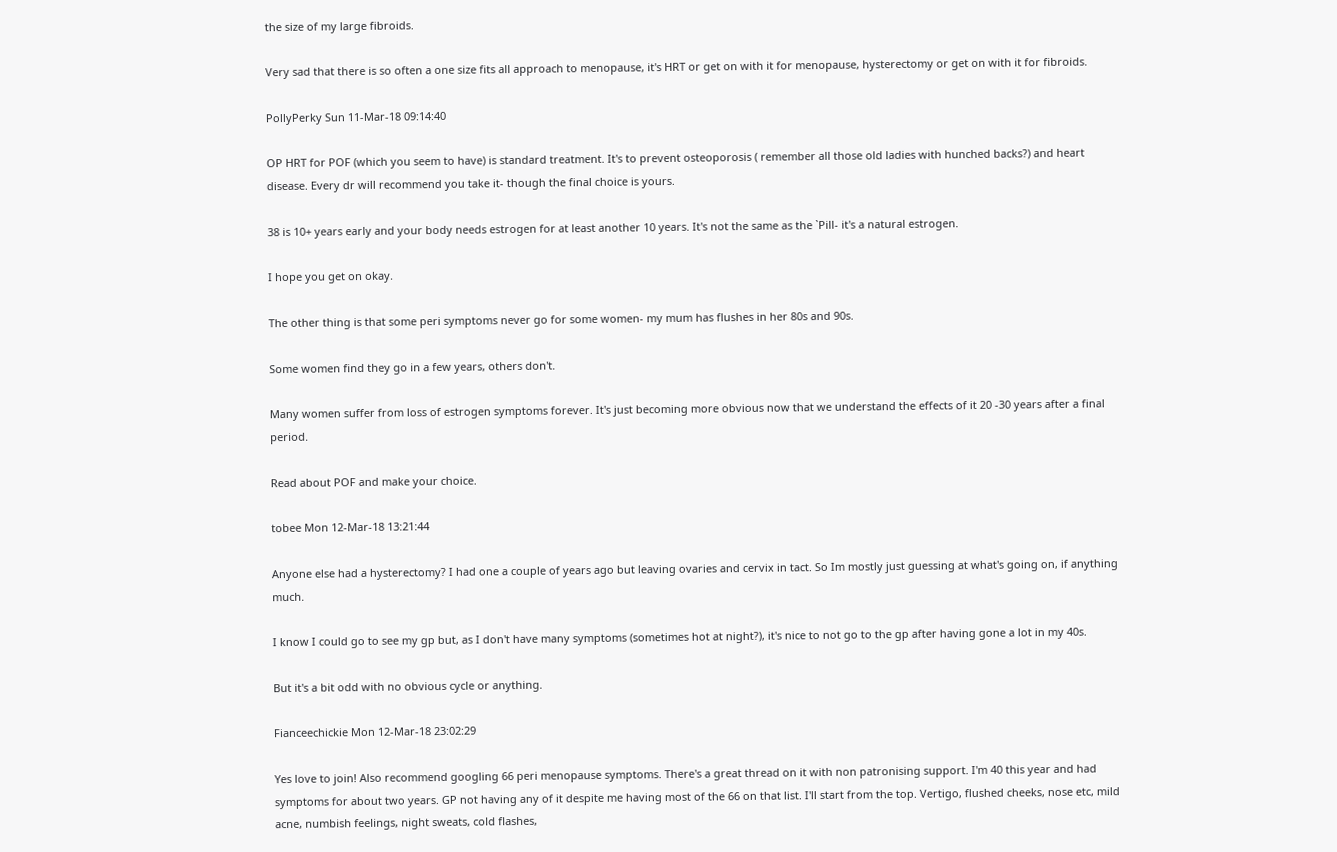the size of my large fibroids.

Very sad that there is so often a one size fits all approach to menopause, it's HRT or get on with it for menopause, hysterectomy or get on with it for fibroids.

PollyPerky Sun 11-Mar-18 09:14:40

OP HRT for POF (which you seem to have) is standard treatment. It's to prevent osteoporosis ( remember all those old ladies with hunched backs?) and heart disease. Every dr will recommend you take it- though the final choice is yours.

38 is 10+ years early and your body needs estrogen for at least another 10 years. It's not the same as the `Pill- it's a natural estrogen.

I hope you get on okay.

The other thing is that some peri symptoms never go for some women- my mum has flushes in her 80s and 90s.

Some women find they go in a few years, others don't.

Many women suffer from loss of estrogen symptoms forever. It's just becoming more obvious now that we understand the effects of it 20 -30 years after a final period.

Read about POF and make your choice.

tobee Mon 12-Mar-18 13:21:44

Anyone else had a hysterectomy? I had one a couple of years ago but leaving ovaries and cervix in tact. So Im mostly just guessing at what's going on, if anything much.

I know I could go to see my gp but, as I don't have many symptoms (sometimes hot at night?), it's nice to not go to the gp after having gone a lot in my 40s.

But it's a bit odd with no obvious cycle or anything.

Fianceechickie Mon 12-Mar-18 23:02:29

Yes love to join! Also recommend googling 66 peri menopause symptoms. There's a great thread on it with non patronising support. I'm 40 this year and had symptoms for about two years. GP not having any of it despite me having most of the 66 on that list. I'll start from the top. Vertigo, flushed cheeks, nose etc, mild acne, numbish feelings, night sweats, cold flashes,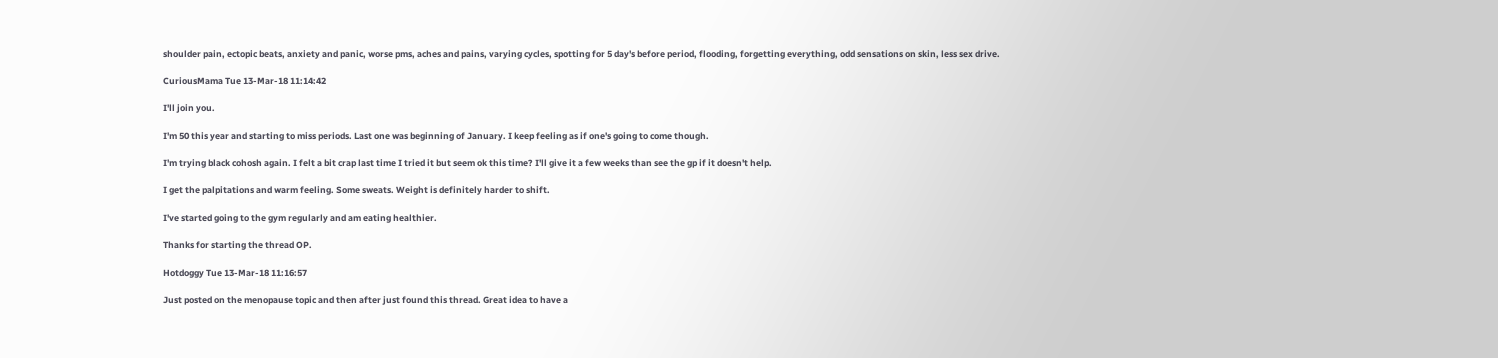shoulder pain, ectopic beats, anxiety and panic, worse pms, aches and pains, varying cycles, spotting for 5 day's before period, flooding, forgetting everything, odd sensations on skin, less sex drive.

CuriousMama Tue 13-Mar-18 11:14:42

I'll join you.

I'm 50 this year and starting to miss periods. Last one was beginning of January. I keep feeling as if one's going to come though.

I'm trying black cohosh again. I felt a bit crap last time I tried it but seem ok this time? I'll give it a few weeks than see the gp if it doesn't help.

I get the palpitations and warm feeling. Some sweats. Weight is definitely harder to shift.

I've started going to the gym regularly and am eating healthier.

Thanks for starting the thread OP.

Hotdoggy Tue 13-Mar-18 11:16:57

Just posted on the menopause topic and then after just found this thread. Great idea to have a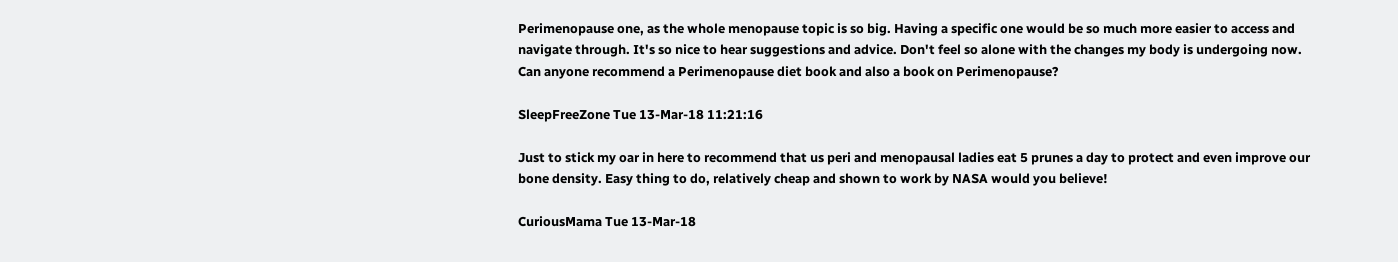Perimenopause one, as the whole menopause topic is so big. Having a specific one would be so much more easier to access and navigate through. It's so nice to hear suggestions and advice. Don't feel so alone with the changes my body is undergoing now.
Can anyone recommend a Perimenopause diet book and also a book on Perimenopause?

SleepFreeZone Tue 13-Mar-18 11:21:16

Just to stick my oar in here to recommend that us peri and menopausal ladies eat 5 prunes a day to protect and even improve our bone density. Easy thing to do, relatively cheap and shown to work by NASA would you believe!

CuriousMama Tue 13-Mar-18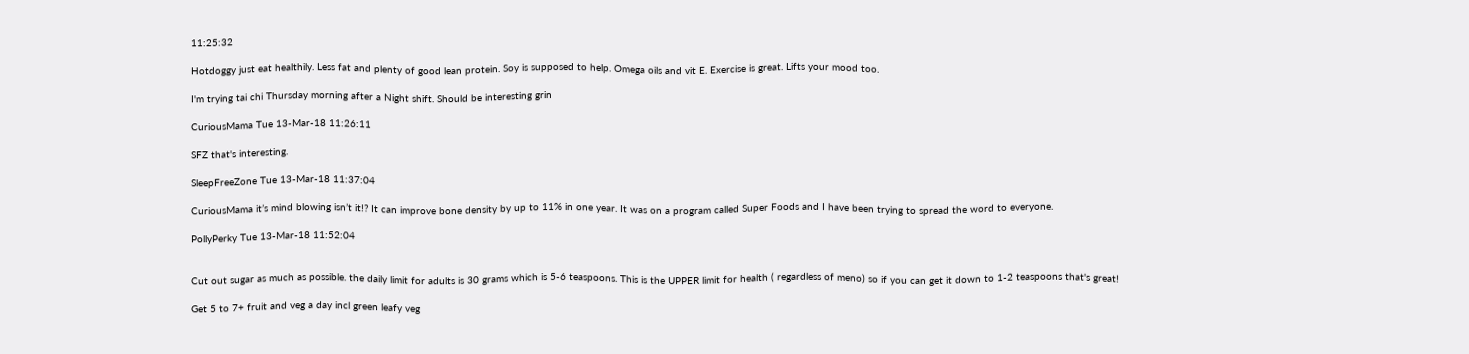11:25:32

Hotdoggy just eat healthily. Less fat and plenty of good lean protein. Soy is supposed to help. Omega oils and vit E. Exercise is great. Lifts your mood too.

I'm trying tai chi Thursday morning after a Night shift. Should be interesting grin

CuriousMama Tue 13-Mar-18 11:26:11

SFZ that's interesting.

SleepFreeZone Tue 13-Mar-18 11:37:04

CuriousMama it’s mind blowing isn’t it!? It can improve bone density by up to 11% in one year. It was on a program called Super Foods and I have been trying to spread the word to everyone.

PollyPerky Tue 13-Mar-18 11:52:04


Cut out sugar as much as possible. the daily limit for adults is 30 grams which is 5-6 teaspoons. This is the UPPER limit for health ( regardless of meno) so if you can get it down to 1-2 teaspoons that's great!

Get 5 to 7+ fruit and veg a day incl green leafy veg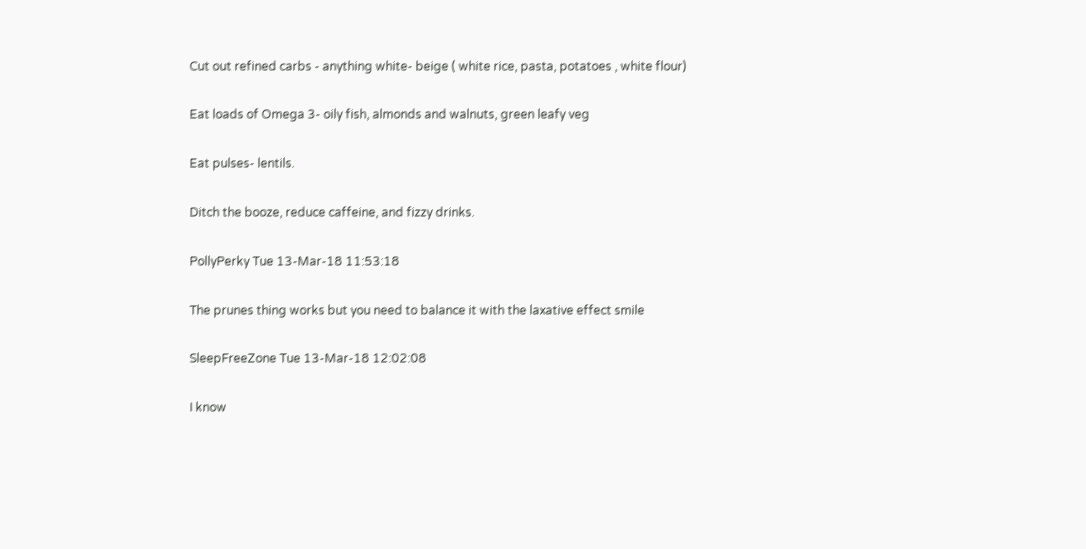Cut out refined carbs - anything white- beige ( white rice, pasta, potatoes , white flour)

Eat loads of Omega 3- oily fish, almonds and walnuts, green leafy veg

Eat pulses- lentils.

Ditch the booze, reduce caffeine, and fizzy drinks.

PollyPerky Tue 13-Mar-18 11:53:18

The prunes thing works but you need to balance it with the laxative effect smile

SleepFreeZone Tue 13-Mar-18 12:02:08

I know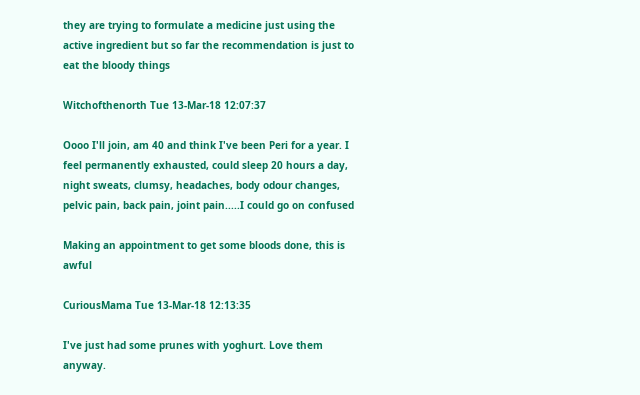they are trying to formulate a medicine just using the active ingredient but so far the recommendation is just to eat the bloody things

Witchofthenorth Tue 13-Mar-18 12:07:37

Oooo I'll join, am 40 and think I've been Peri for a year. I feel permanently exhausted, could sleep 20 hours a day, night sweats, clumsy, headaches, body odour changes, pelvic pain, back pain, joint pain.....I could go on confused

Making an appointment to get some bloods done, this is awful

CuriousMama Tue 13-Mar-18 12:13:35

I've just had some prunes with yoghurt. Love them anyway.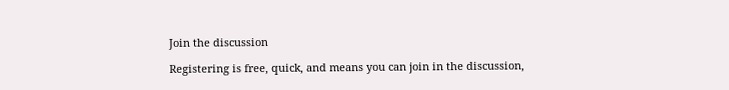Join the discussion

Registering is free, quick, and means you can join in the discussion,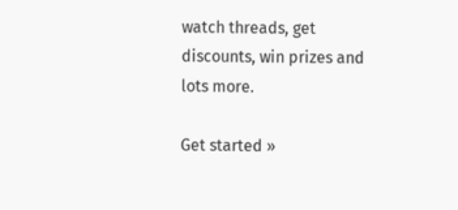watch threads, get discounts, win prizes and lots more.

Get started »